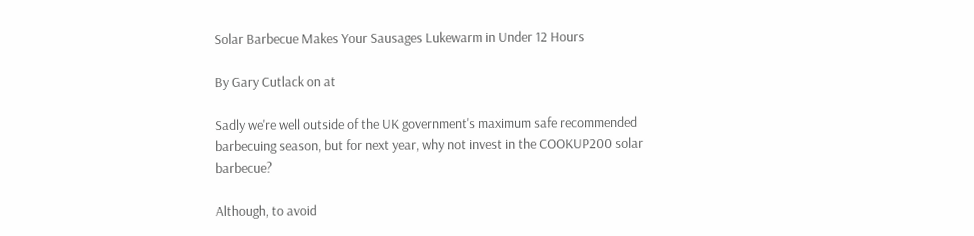Solar Barbecue Makes Your Sausages Lukewarm in Under 12 Hours

By Gary Cutlack on at

Sadly we're well outside of the UK government's maximum safe recommended barbecuing season, but for next year, why not invest in the COOKUP200 solar barbecue?

Although, to avoid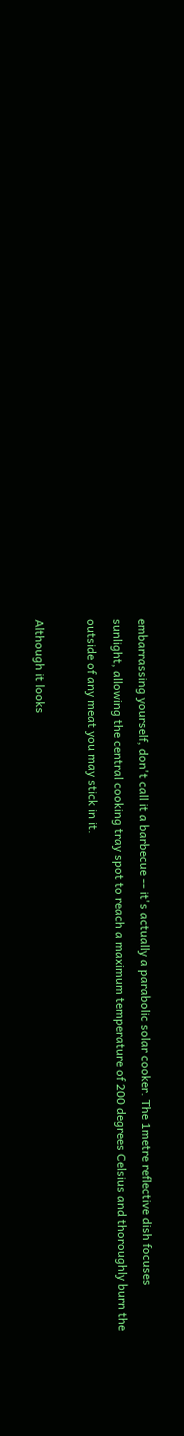embarrassing yourself, don't call it a barbecue -- it's actually a parabolic solar cooker. The 1metre reflective dish focuses sunlight, allowing the central cooking tray spot to reach a maximum temperature of 200 degrees Celsius and thoroughly burn the outside of any meat you may stick in it.

Although it looks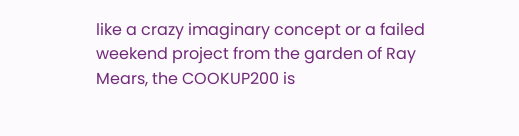like a crazy imaginary concept or a failed weekend project from the garden of Ray Mears, the COOKUP200 is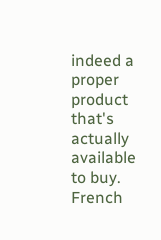indeed a proper product that's actually available to buy. French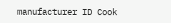manufacturer ID Cook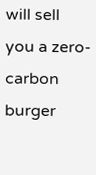will sell you a zero-carbon burger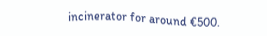incinerator for around €500.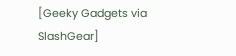[Geeky Gadgets via SlashGear]